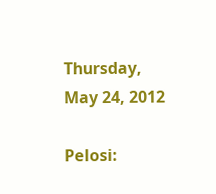Thursday, May 24, 2012

Pelosi: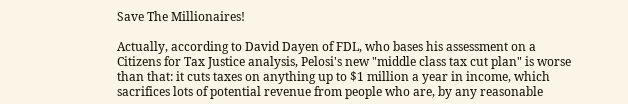Save The Millionaires!

Actually, according to David Dayen of FDL, who bases his assessment on a Citizens for Tax Justice analysis, Pelosi's new "middle class tax cut plan" is worse than that: it cuts taxes on anything up to $1 million a year in income, which sacrifices lots of potential revenue from people who are, by any reasonable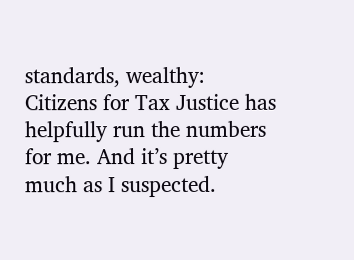standards, wealthy:
Citizens for Tax Justice has helpfully run the numbers for me. And it’s pretty much as I suspected.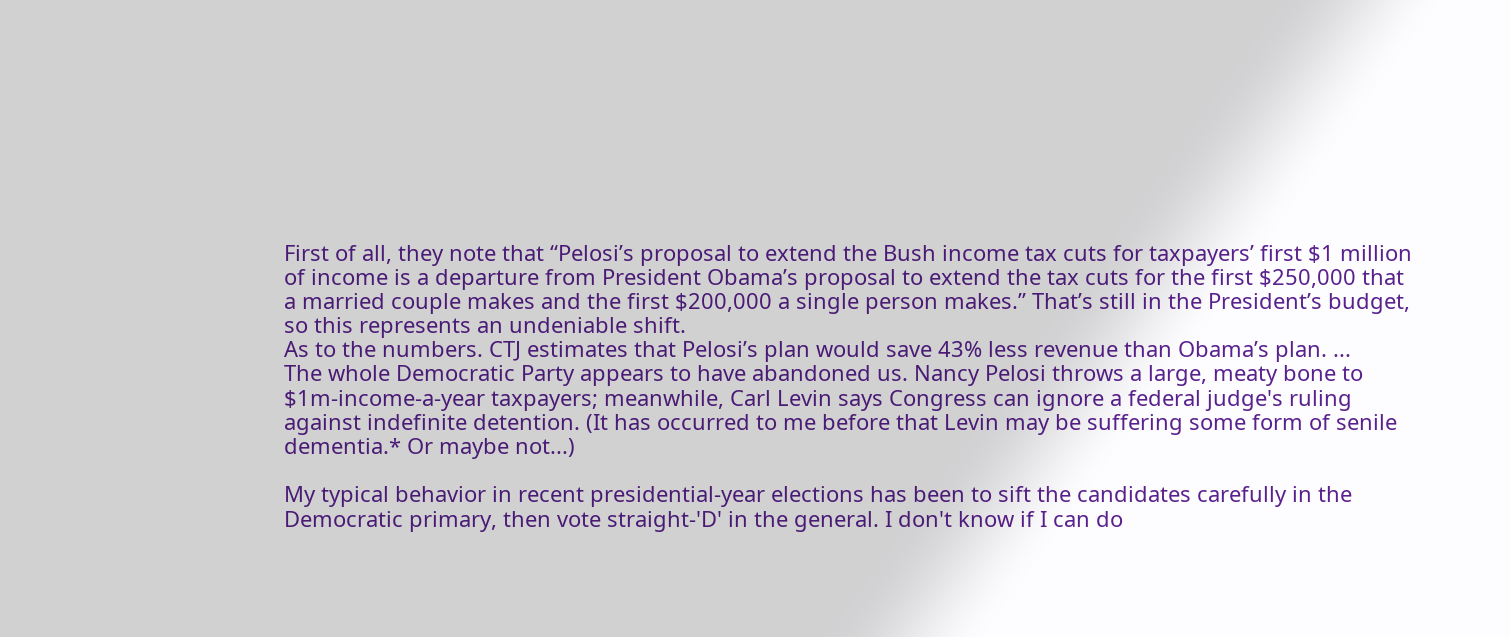First of all, they note that “Pelosi’s proposal to extend the Bush income tax cuts for taxpayers’ first $1 million of income is a departure from President Obama’s proposal to extend the tax cuts for the first $250,000 that a married couple makes and the first $200,000 a single person makes.” That’s still in the President’s budget, so this represents an undeniable shift.
As to the numbers. CTJ estimates that Pelosi’s plan would save 43% less revenue than Obama’s plan. ...
The whole Democratic Party appears to have abandoned us. Nancy Pelosi throws a large, meaty bone to $1m-income-a-year taxpayers; meanwhile, Carl Levin says Congress can ignore a federal judge's ruling against indefinite detention. (It has occurred to me before that Levin may be suffering some form of senile dementia.* Or maybe not...)

My typical behavior in recent presidential-year elections has been to sift the candidates carefully in the Democratic primary, then vote straight-'D' in the general. I don't know if I can do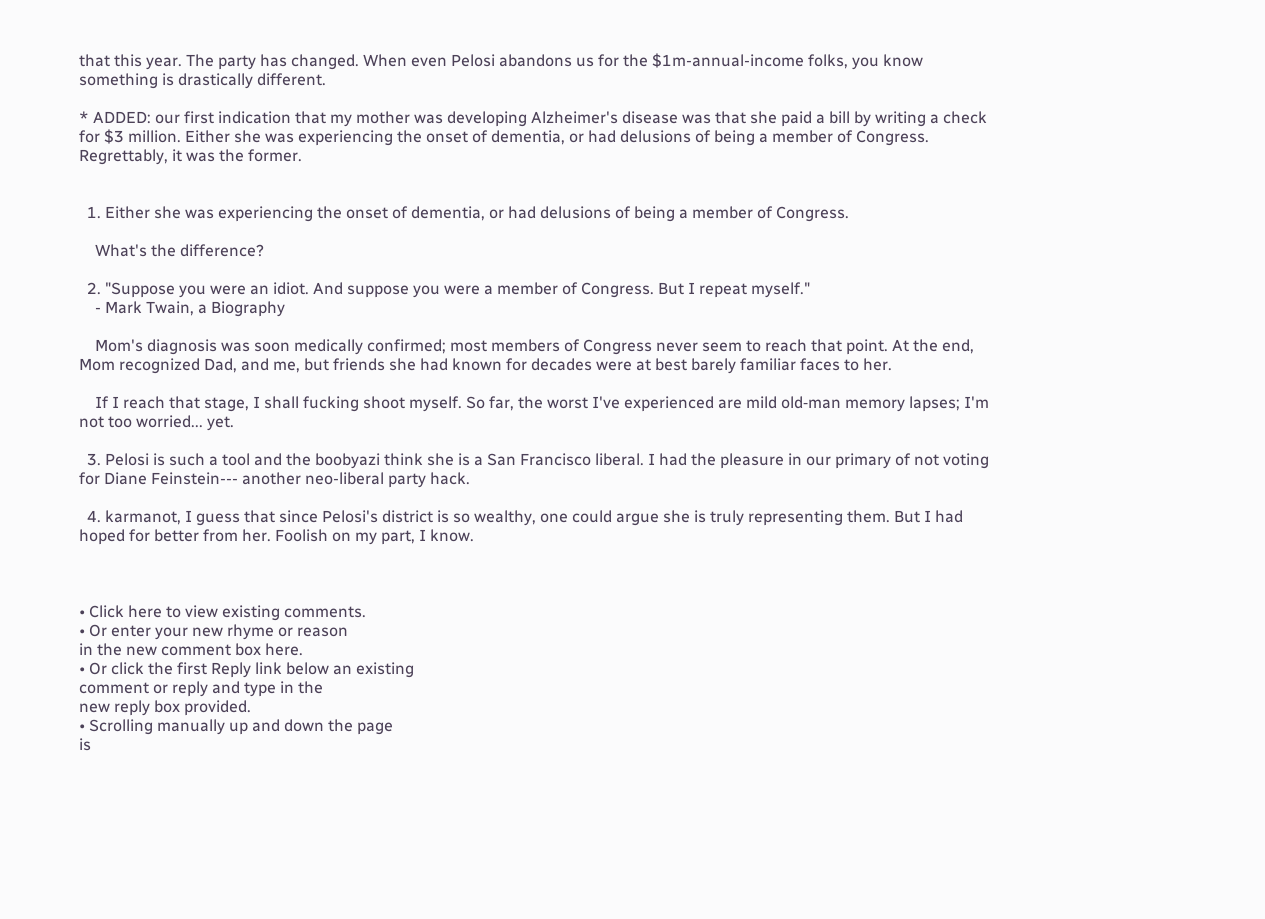that this year. The party has changed. When even Pelosi abandons us for the $1m-annual-income folks, you know something is drastically different.

* ADDED: our first indication that my mother was developing Alzheimer's disease was that she paid a bill by writing a check for $3 million. Either she was experiencing the onset of dementia, or had delusions of being a member of Congress. Regrettably, it was the former.


  1. Either she was experiencing the onset of dementia, or had delusions of being a member of Congress.

    What's the difference?

  2. "Suppose you were an idiot. And suppose you were a member of Congress. But I repeat myself."
    - Mark Twain, a Biography

    Mom's diagnosis was soon medically confirmed; most members of Congress never seem to reach that point. At the end, Mom recognized Dad, and me, but friends she had known for decades were at best barely familiar faces to her.

    If I reach that stage, I shall fucking shoot myself. So far, the worst I've experienced are mild old‑man memory lapses; I'm not too worried... yet.

  3. Pelosi is such a tool and the boobyazi think she is a San Francisco liberal. I had the pleasure in our primary of not voting for Diane Feinstein--- another neo-liberal party hack.

  4. karmanot, I guess that since Pelosi's district is so wealthy, one could argue she is truly representing them. But I had hoped for better from her. Foolish on my part, I know.



• Click here to view existing comments.
• Or enter your new rhyme or reason
in the new comment box here.
• Or click the first Reply link below an existing
comment or reply and type in the
new reply box provided.
• Scrolling manually up and down the page
is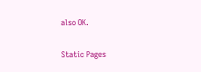also OK.

Static Pages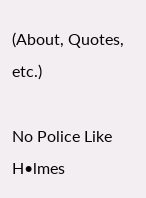(About, Quotes, etc.)

No Police Like H•lmes